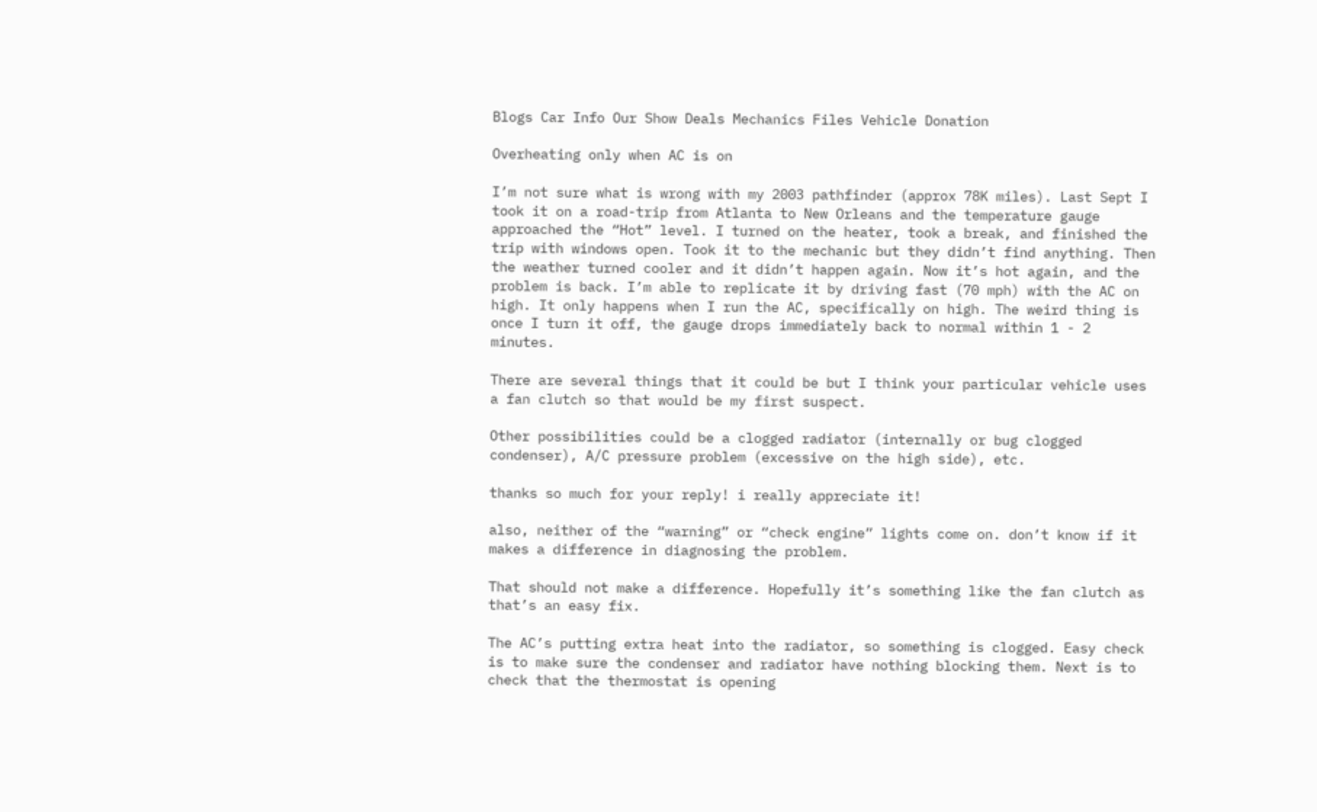Blogs Car Info Our Show Deals Mechanics Files Vehicle Donation

Overheating only when AC is on

I’m not sure what is wrong with my 2003 pathfinder (approx 78K miles). Last Sept I took it on a road-trip from Atlanta to New Orleans and the temperature gauge approached the “Hot” level. I turned on the heater, took a break, and finished the trip with windows open. Took it to the mechanic but they didn’t find anything. Then the weather turned cooler and it didn’t happen again. Now it’s hot again, and the problem is back. I’m able to replicate it by driving fast (70 mph) with the AC on high. It only happens when I run the AC, specifically on high. The weird thing is once I turn it off, the gauge drops immediately back to normal within 1 - 2 minutes.

There are several things that it could be but I think your particular vehicle uses a fan clutch so that would be my first suspect.

Other possibilities could be a clogged radiator (internally or bug clogged condenser), A/C pressure problem (excessive on the high side), etc.

thanks so much for your reply! i really appreciate it!

also, neither of the “warning” or “check engine” lights come on. don’t know if it makes a difference in diagnosing the problem.

That should not make a difference. Hopefully it’s something like the fan clutch as that’s an easy fix.

The AC’s putting extra heat into the radiator, so something is clogged. Easy check is to make sure the condenser and radiator have nothing blocking them. Next is to check that the thermostat is opening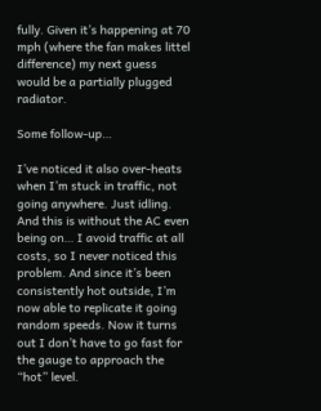fully. Given it’s happening at 70 mph (where the fan makes littel difference) my next guess would be a partially plugged radiator.

Some follow-up…

I’ve noticed it also over-heats when I’m stuck in traffic, not going anywhere. Just idling. And this is without the AC even being on… I avoid traffic at all costs, so I never noticed this problem. And since it’s been consistently hot outside, I’m now able to replicate it going random speeds. Now it turns out I don’t have to go fast for the gauge to approach the “hot” level.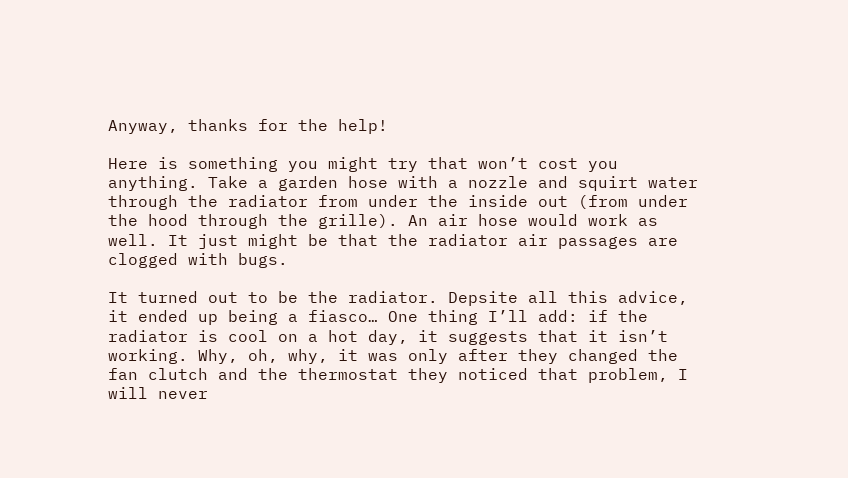Anyway, thanks for the help!

Here is something you might try that won’t cost you anything. Take a garden hose with a nozzle and squirt water through the radiator from under the inside out (from under the hood through the grille). An air hose would work as well. It just might be that the radiator air passages are clogged with bugs.

It turned out to be the radiator. Depsite all this advice, it ended up being a fiasco… One thing I’ll add: if the radiator is cool on a hot day, it suggests that it isn’t working. Why, oh, why, it was only after they changed the fan clutch and the thermostat they noticed that problem, I will never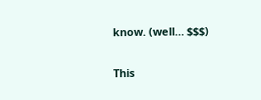know. (well… $$$)

This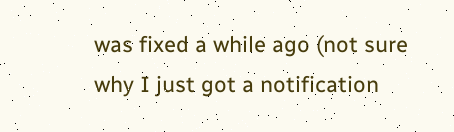was fixed a while ago (not sure why I just got a notification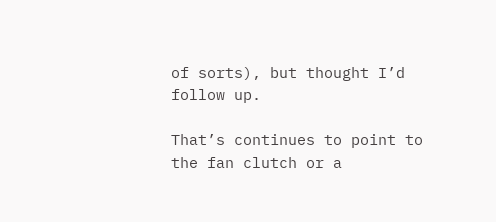of sorts), but thought I’d follow up.

That’s continues to point to the fan clutch or a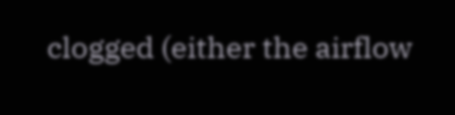clogged (either the airflow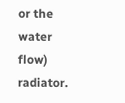or the water flow) radiator.